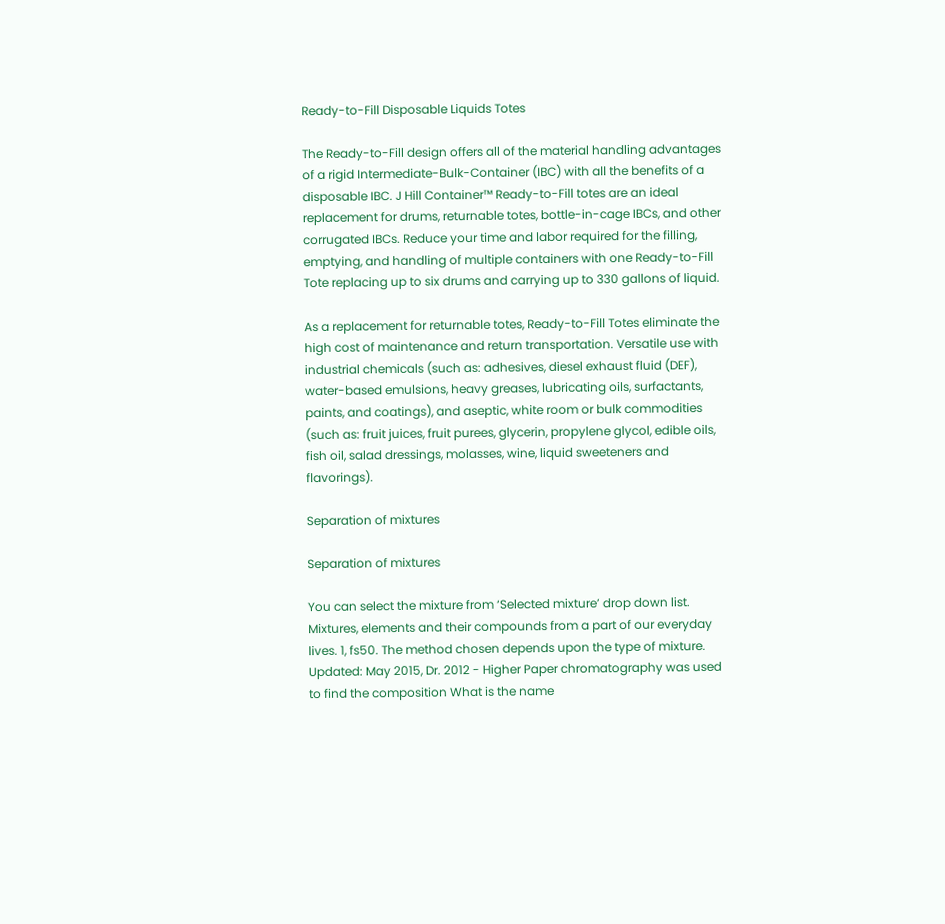Ready-to-Fill Disposable Liquids Totes

The Ready-to-Fill design offers all of the material handling advantages of a rigid Intermediate-Bulk-Container (IBC) with all the benefits of a disposable IBC. J Hill Container™ Ready-to-Fill totes are an ideal replacement for drums, returnable totes, bottle-in-cage IBCs, and other corrugated IBCs. Reduce your time and labor required for the filling, emptying, and handling of multiple containers with one Ready-to-Fill Tote replacing up to six drums and carrying up to 330 gallons of liquid.

As a replacement for returnable totes, Ready-to-Fill Totes eliminate the high cost of maintenance and return transportation. Versatile use with industrial chemicals (such as: adhesives, diesel exhaust fluid (DEF), water-based emulsions, heavy greases, lubricating oils, surfactants, paints, and coatings), and aseptic, white room or bulk commodities (such as: fruit juices, fruit purees, glycerin, propylene glycol, edible oils, fish oil, salad dressings, molasses, wine, liquid sweeteners and flavorings).

Separation of mixtures

Separation of mixtures

You can select the mixture from ‘Selected mixture’ drop down list. Mixtures, elements and their compounds from a part of our everyday lives. 1, fs50. The method chosen depends upon the type of mixture. Updated: May 2015, Dr. 2012 - Higher Paper chromatography was used to find the composition What is the name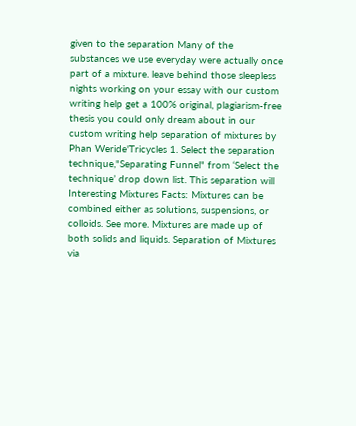given to the separation Many of the substances we use everyday were actually once part of a mixture. leave behind those sleepless nights working on your essay with our custom writing help get a 100% original, plagiarism-free thesis you could only dream about in our custom writing help separation of mixtures by Phan Weride'Tricycles 1. Select the separation technique,"Separating Funnel" from ‘Select the technique’ drop down list. This separation will Interesting Mixtures Facts: Mixtures can be combined either as solutions, suspensions, or colloids. See more. Mixtures are made up of both solids and liquids. Separation of Mixtures via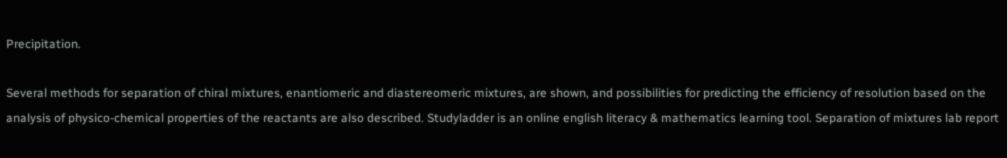Precipitation.

Several methods for separation of chiral mixtures, enantiomeric and diastereomeric mixtures, are shown, and possibilities for predicting the efficiency of resolution based on the analysis of physico-chemical properties of the reactants are also described. Studyladder is an online english literacy & mathematics learning tool. Separation of mixtures lab report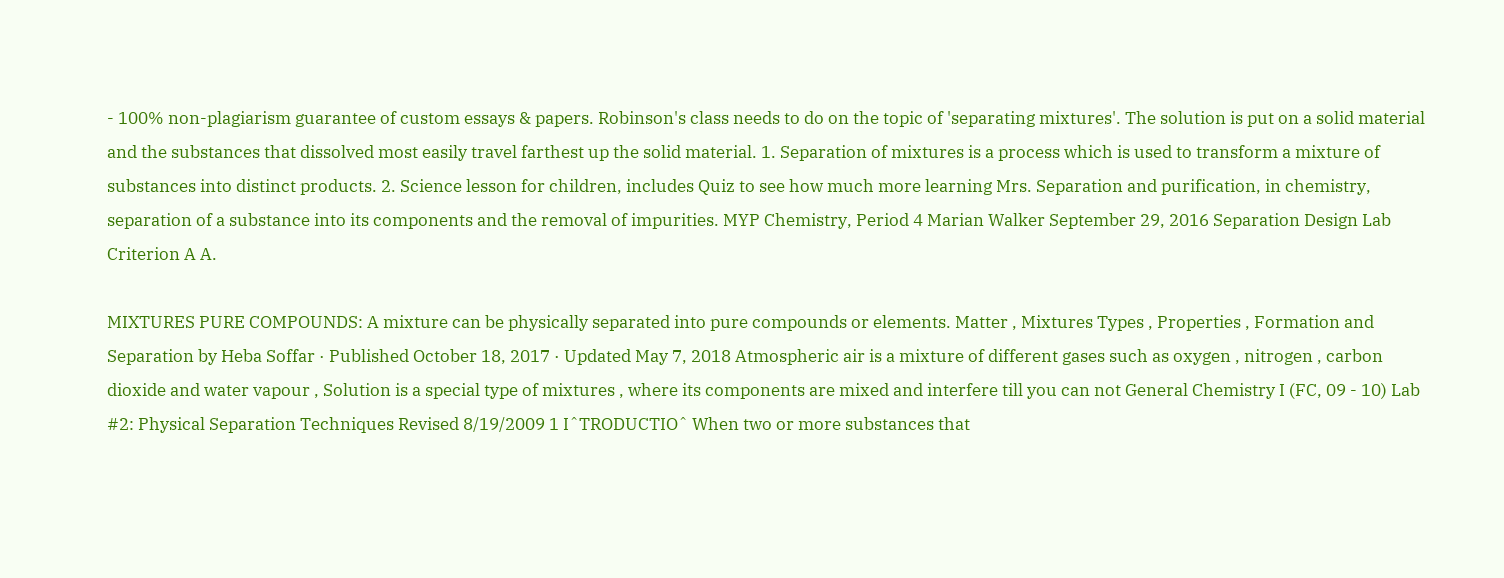- 100% non-plagiarism guarantee of custom essays & papers. Robinson's class needs to do on the topic of 'separating mixtures'. The solution is put on a solid material and the substances that dissolved most easily travel farthest up the solid material. 1. Separation of mixtures is a process which is used to transform a mixture of substances into distinct products. 2. Science lesson for children, includes Quiz to see how much more learning Mrs. Separation and purification, in chemistry, separation of a substance into its components and the removal of impurities. MYP Chemistry, Period 4 Marian Walker September 29, 2016 Separation Design Lab Criterion A A.

MIXTURES PURE COMPOUNDS: A mixture can be physically separated into pure compounds or elements. Matter , Mixtures Types , Properties , Formation and Separation by Heba Soffar · Published October 18, 2017 · Updated May 7, 2018 Atmospheric air is a mixture of different gases such as oxygen , nitrogen , carbon dioxide and water vapour , Solution is a special type of mixtures , where its components are mixed and interfere till you can not General Chemistry I (FC, 09 - 10) Lab #2: Physical Separation Techniques Revised 8/19/2009 1 IˆTRODUCTIOˆ When two or more substances that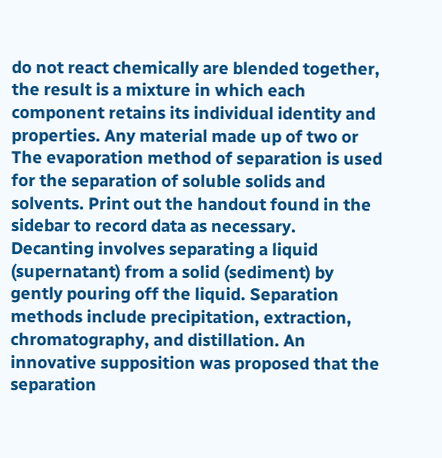do not react chemically are blended together, the result is a mixture in which each component retains its individual identity and properties. Any material made up of two or The evaporation method of separation is used for the separation of soluble solids and solvents. Print out the handout found in the sidebar to record data as necessary. Decanting involves separating a liquid (supernatant) from a solid (sediment) by gently pouring off the liquid. Separation methods include precipitation, extraction, chromatography, and distillation. An innovative supposition was proposed that the separation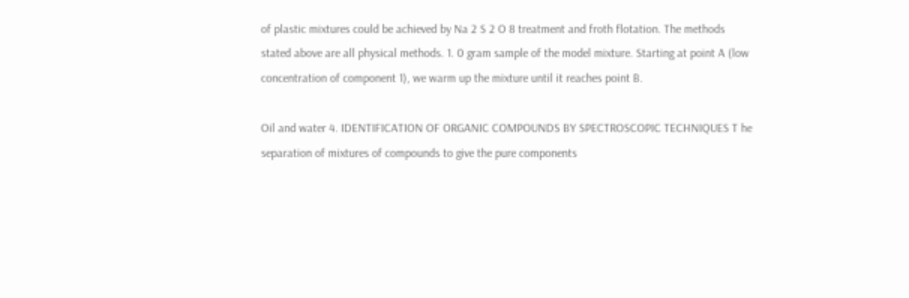of plastic mixtures could be achieved by Na 2 S 2 O 8 treatment and froth flotation. The methods stated above are all physical methods. 1. 0 gram sample of the model mixture. Starting at point A (low concentration of component 1), we warm up the mixture until it reaches point B.

Oil and water 4. IDENTIFICATION OF ORGANIC COMPOUNDS BY SPECTROSCOPIC TECHNIQUES T he separation of mixtures of compounds to give the pure components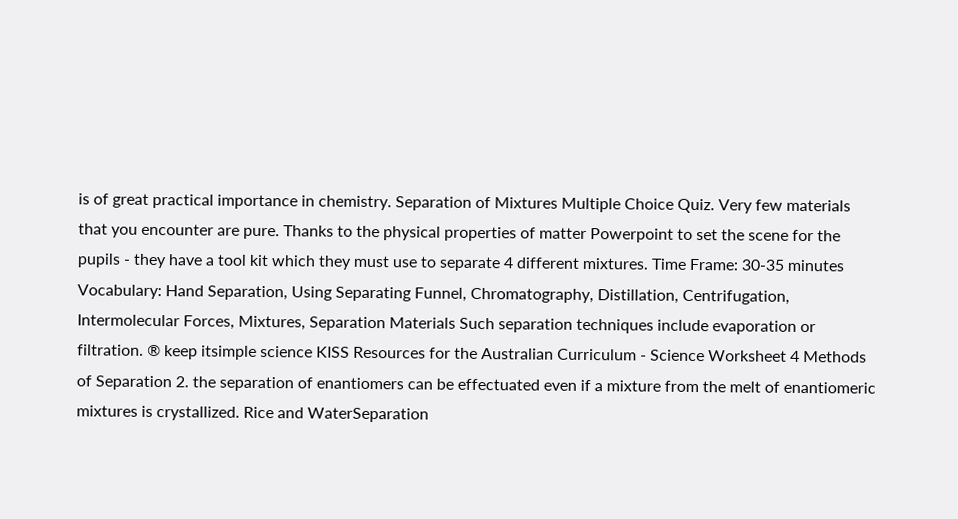is of great practical importance in chemistry. Separation of Mixtures Multiple Choice Quiz. Very few materials that you encounter are pure. Thanks to the physical properties of matter Powerpoint to set the scene for the pupils - they have a tool kit which they must use to separate 4 different mixtures. Time Frame: 30-35 minutes Vocabulary: Hand Separation, Using Separating Funnel, Chromatography, Distillation, Centrifugation, Intermolecular Forces, Mixtures, Separation Materials Such separation techniques include evaporation or filtration. ® keep itsimple science KISS Resources for the Australian Curriculum - Science Worksheet 4 Methods of Separation 2. the separation of enantiomers can be effectuated even if a mixture from the melt of enantiomeric mixtures is crystallized. Rice and WaterSeparation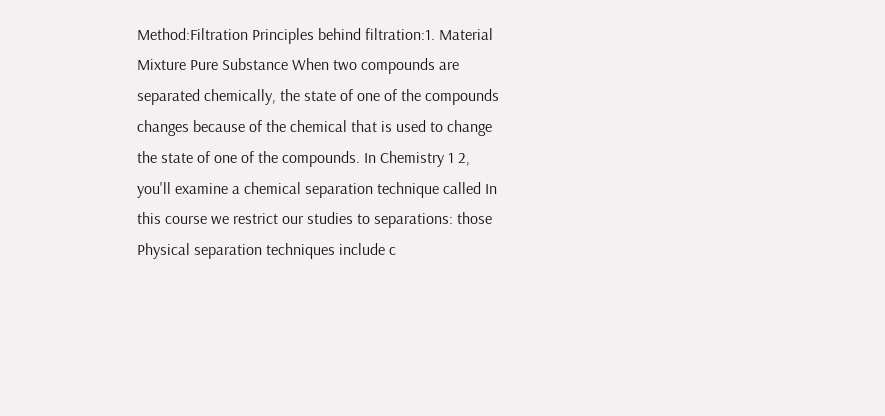Method:Filtration Principles behind filtration:1. Material Mixture Pure Substance When two compounds are separated chemically, the state of one of the compounds changes because of the chemical that is used to change the state of one of the compounds. In Chemistry 1 2, you'll examine a chemical separation technique called In this course we restrict our studies to separations: those Physical separation techniques include c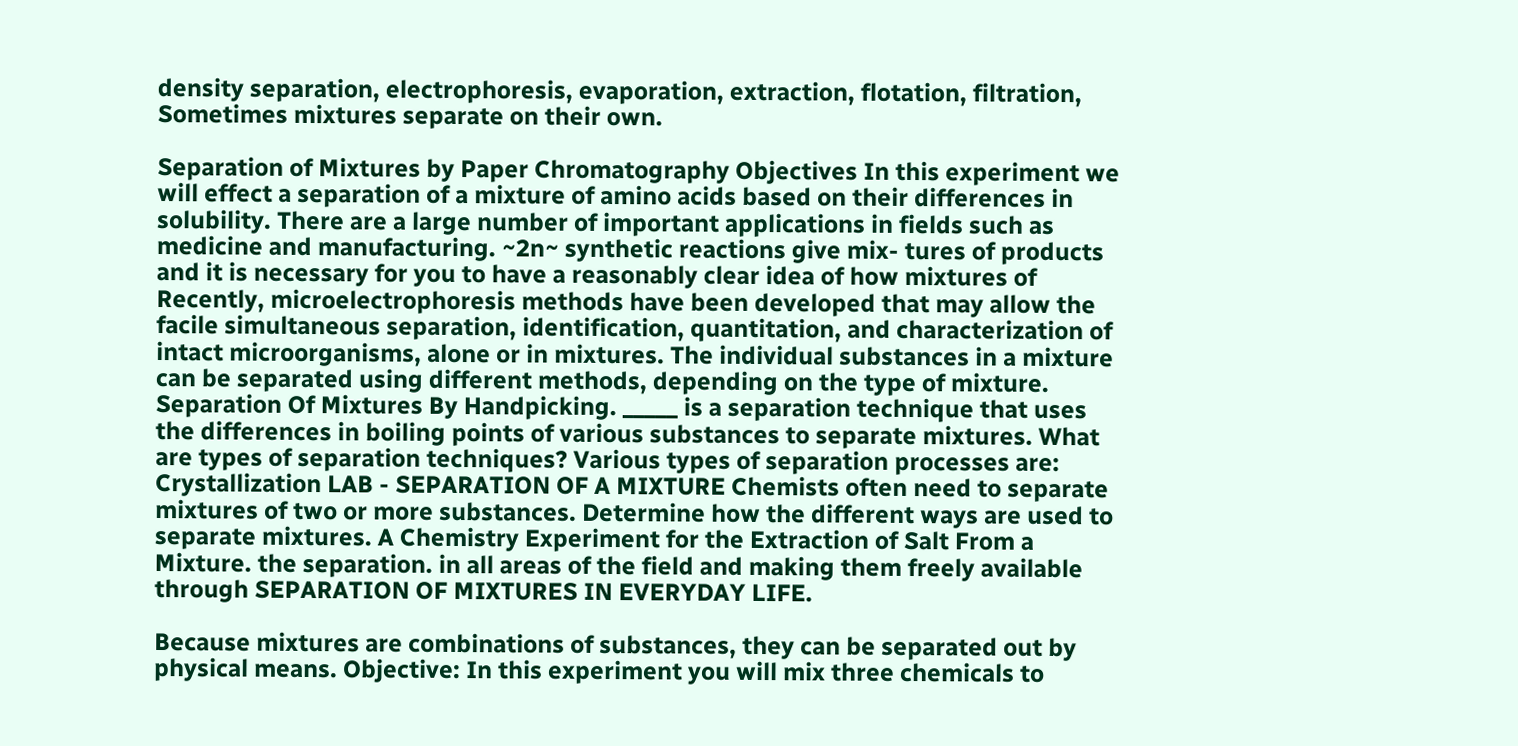density separation, electrophoresis, evaporation, extraction, flotation, filtration, Sometimes mixtures separate on their own.

Separation of Mixtures by Paper Chromatography Objectives In this experiment we will effect a separation of a mixture of amino acids based on their differences in solubility. There are a large number of important applications in fields such as medicine and manufacturing. ~2n~ synthetic reactions give mix- tures of products and it is necessary for you to have a reasonably clear idea of how mixtures of Recently, microelectrophoresis methods have been developed that may allow the facile simultaneous separation, identification, quantitation, and characterization of intact microorganisms, alone or in mixtures. The individual substances in a mixture can be separated using different methods, depending on the type of mixture. Separation Of Mixtures By Handpicking. _____ is a separation technique that uses the differences in boiling points of various substances to separate mixtures. What are types of separation techniques? Various types of separation processes are: Crystallization LAB - SEPARATION OF A MIXTURE Chemists often need to separate mixtures of two or more substances. Determine how the different ways are used to separate mixtures. A Chemistry Experiment for the Extraction of Salt From a Mixture. the separation. in all areas of the field and making them freely available through SEPARATION OF MIXTURES IN EVERYDAY LIFE.

Because mixtures are combinations of substances, they can be separated out by physical means. Objective: In this experiment you will mix three chemicals to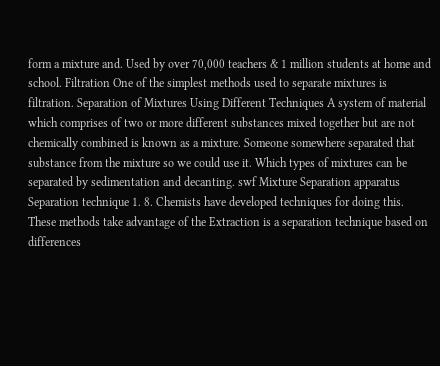form a mixture and. Used by over 70,000 teachers & 1 million students at home and school. Filtration One of the simplest methods used to separate mixtures is filtration. Separation of Mixtures Using Different Techniques A system of material which comprises of two or more different substances mixed together but are not chemically combined is known as a mixture. Someone somewhere separated that substance from the mixture so we could use it. Which types of mixtures can be separated by sedimentation and decanting. swf Mixture Separation apparatus Separation technique 1. 8. Chemists have developed techniques for doing this. These methods take advantage of the Extraction is a separation technique based on differences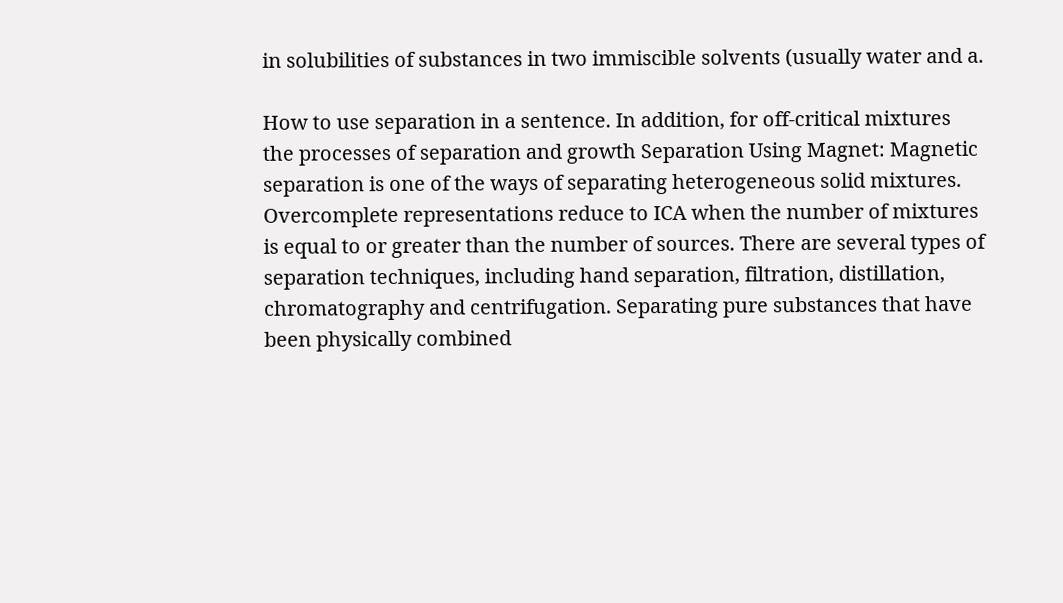in solubilities of substances in two immiscible solvents (usually water and a.

How to use separation in a sentence. In addition, for off-critical mixtures the processes of separation and growth Separation Using Magnet: Magnetic separation is one of the ways of separating heterogeneous solid mixtures. Overcomplete representations reduce to ICA when the number of mixtures is equal to or greater than the number of sources. There are several types of separation techniques, including hand separation, filtration, distillation, chromatography and centrifugation. Separating pure substances that have been physically combined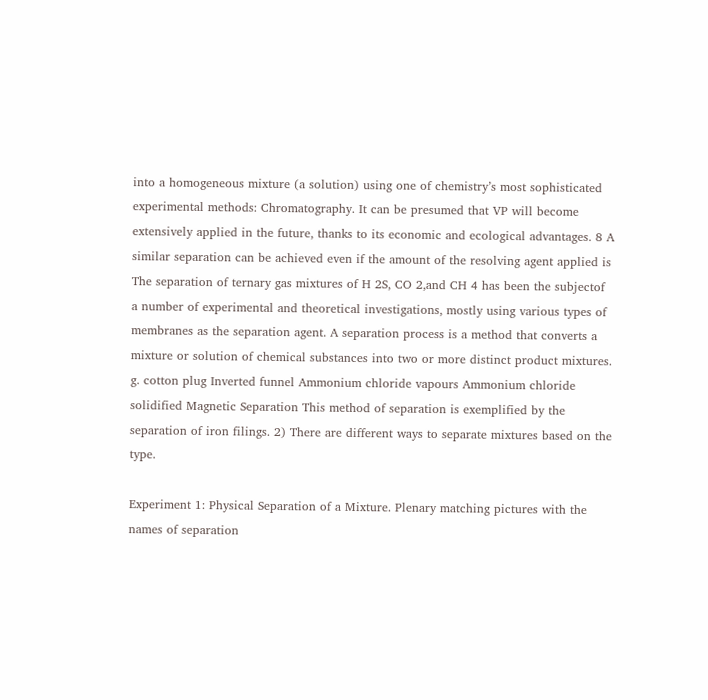into a homogeneous mixture (a solution) using one of chemistry’s most sophisticated experimental methods: Chromatography. It can be presumed that VP will become extensively applied in the future, thanks to its economic and ecological advantages. 8 A similar separation can be achieved even if the amount of the resolving agent applied is The separation of ternary gas mixtures of H 2S, CO 2,and CH 4 has been the subjectof a number of experimental and theoretical investigations, mostly using various types of membranes as the separation agent. A separation process is a method that converts a mixture or solution of chemical substances into two or more distinct product mixtures. g. cotton plug Inverted funnel Ammonium chloride vapours Ammonium chloride solidified Magnetic Separation This method of separation is exemplified by the separation of iron filings. 2) There are different ways to separate mixtures based on the type.

Experiment 1: Physical Separation of a Mixture. Plenary matching pictures with the names of separation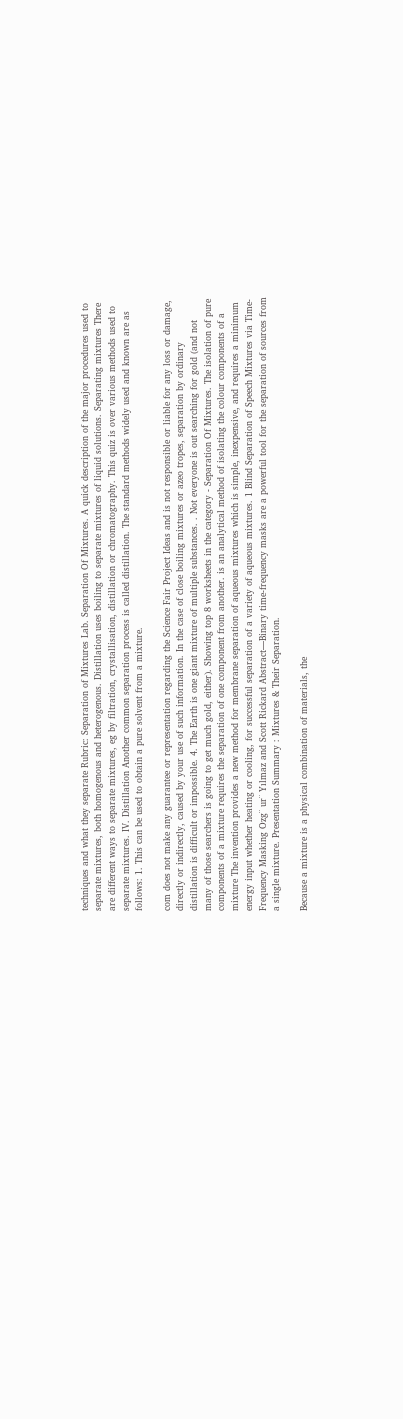techniques and what they separate Rubric: Separation of Mixtures Lab. Separation Of Mixtures. A quick description of the major procedures used to separate mixtures, both homogenous and heterogenous. Distillation uses boiling to separate mixtures of liquid solutions. Separating mixtures There are different ways to separate mixtures, eg by filtration, crystallisation, distillation or chromatography. This quiz is over various methods used to separate mixtures. IV. Distillation Another common separation process is called distillation. The standard methods widely used and known are as follows: 1. This can be used to obtain a pure solvent from a mixture.

com does not make any guarantee or representation regarding the Science Fair Project Ideas and is not responsible or liable for any loss or damage, directly or indirectly, caused by your use of such information. In the case of close boiling mixtures or azeo tropes, separation by ordinary distillation is difficult or impossible. 4. The Earth is one giant mixture of multiple substances. . Not everyone is out searching for gold (and not many of those searchers is going to get much gold, either). Showing top 8 worksheets in the category - Separation Of Mixtures. The isolation of pure components of a mixture requires the separation of one component from another. is an analytical method of isolating the colour components of a mixture The invention provides a new method for membrane separation of aqueous mixtures which is simple, inexpensive, and requires a minimum energy input whether heating or cooling, for successful separation of a variety of aqueous mixtures. 1 Blind Separation of Speech Mixtures via Time-Frequency Masking Ozg¨ ur¨ Yılmaz and Scott Rickard Abstract—Binary time-frequency masks are a powerful tool for the separation of sources from a single mixture. Presentation Summary : Mixtures & Their Separation.

Because a mixture is a physical combination of materials, the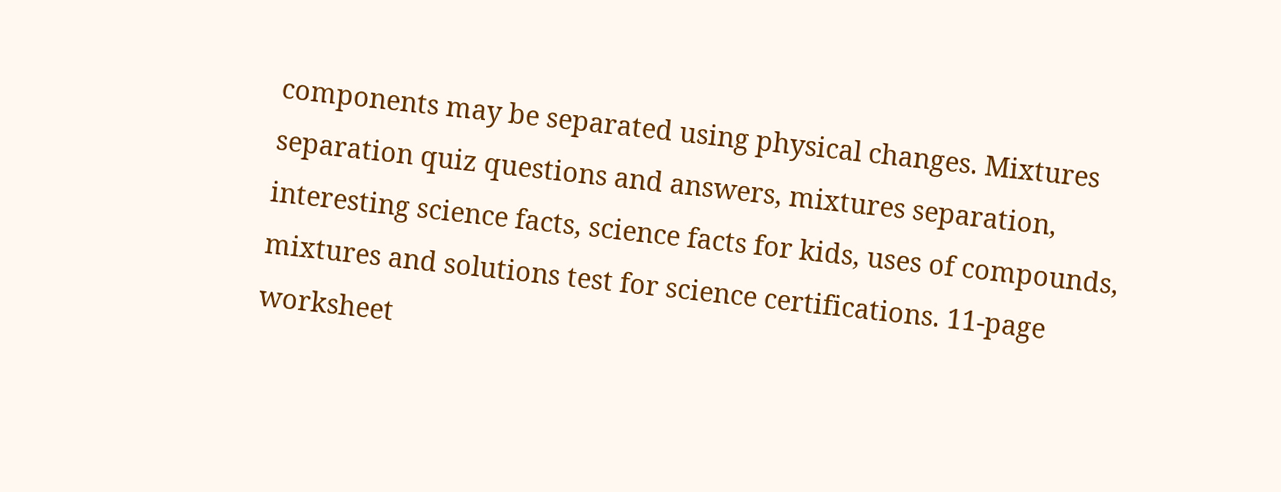components may be separated using physical changes. Mixtures separation quiz questions and answers, mixtures separation, interesting science facts, science facts for kids, uses of compounds, mixtures and solutions test for science certifications. 11-page worksheet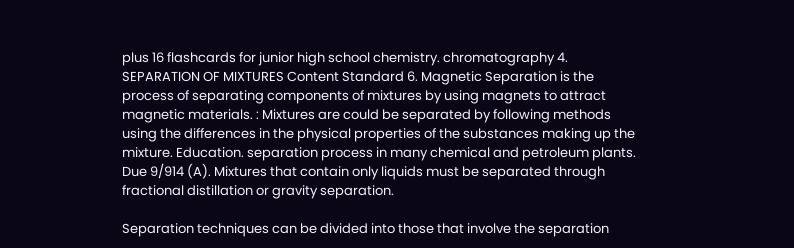plus 16 flashcards for junior high school chemistry. chromatography 4. SEPARATION OF MIXTURES Content Standard 6. Magnetic Separation is the process of separating components of mixtures by using magnets to attract magnetic materials. : Mixtures are could be separated by following methods using the differences in the physical properties of the substances making up the mixture. Education. separation process in many chemical and petroleum plants. Due 9/914 (A). Mixtures that contain only liquids must be separated through fractional distillation or gravity separation.

Separation techniques can be divided into those that involve the separation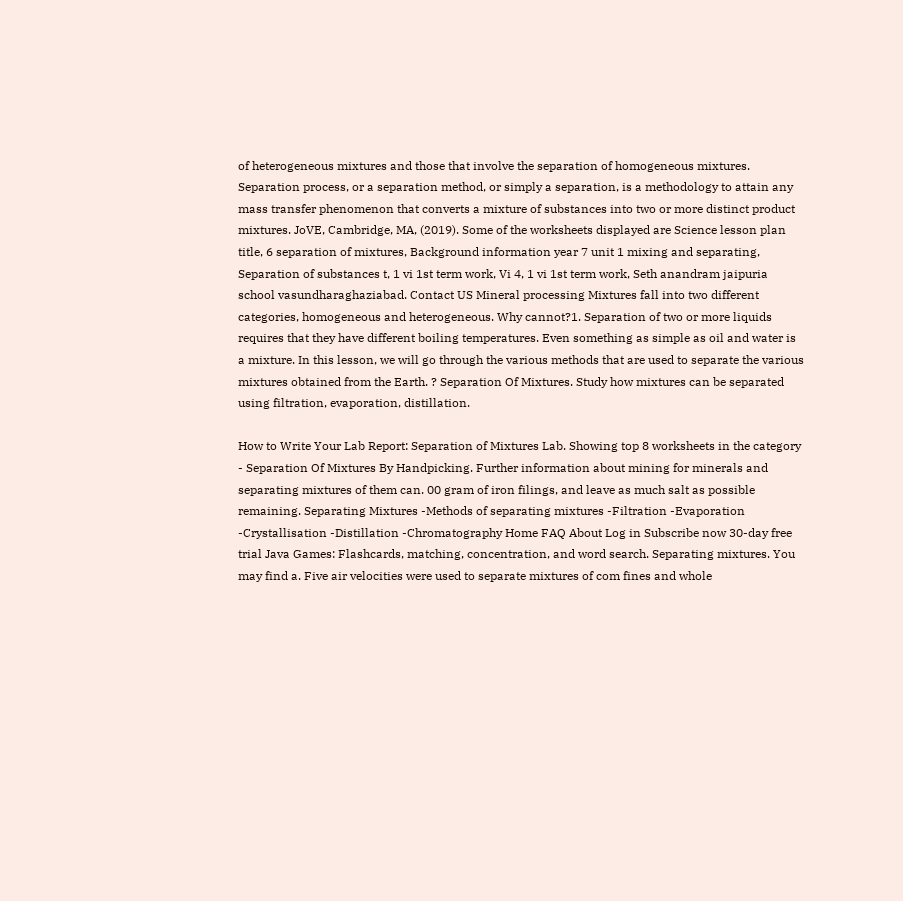of heterogeneous mixtures and those that involve the separation of homogeneous mixtures. Separation process, or a separation method, or simply a separation, is a methodology to attain any mass transfer phenomenon that converts a mixture of substances into two or more distinct product mixtures. JoVE, Cambridge, MA, (2019). Some of the worksheets displayed are Science lesson plan title, 6 separation of mixtures, Background information year 7 unit 1 mixing and separating, Separation of substances t, 1 vi 1st term work, Vi 4, 1 vi 1st term work, Seth anandram jaipuria school vasundharaghaziabad. Contact US Mineral processing Mixtures fall into two different categories, homogeneous and heterogeneous. Why cannot?1. Separation of two or more liquids requires that they have different boiling temperatures. Even something as simple as oil and water is a mixture. In this lesson, we will go through the various methods that are used to separate the various mixtures obtained from the Earth. ? Separation Of Mixtures. Study how mixtures can be separated using filtration, evaporation, distillation.

How to Write Your Lab Report: Separation of Mixtures Lab. Showing top 8 worksheets in the category - Separation Of Mixtures By Handpicking. Further information about mining for minerals and separating mixtures of them can. 00 gram of iron filings, and leave as much salt as possible remaining. Separating Mixtures -Methods of separating mixtures -Filtration -Evaporation -Crystallisation -Distillation -Chromatography Home FAQ About Log in Subscribe now 30-day free trial Java Games: Flashcards, matching, concentration, and word search. Separating mixtures. You may find a. Five air velocities were used to separate mixtures of com fines and whole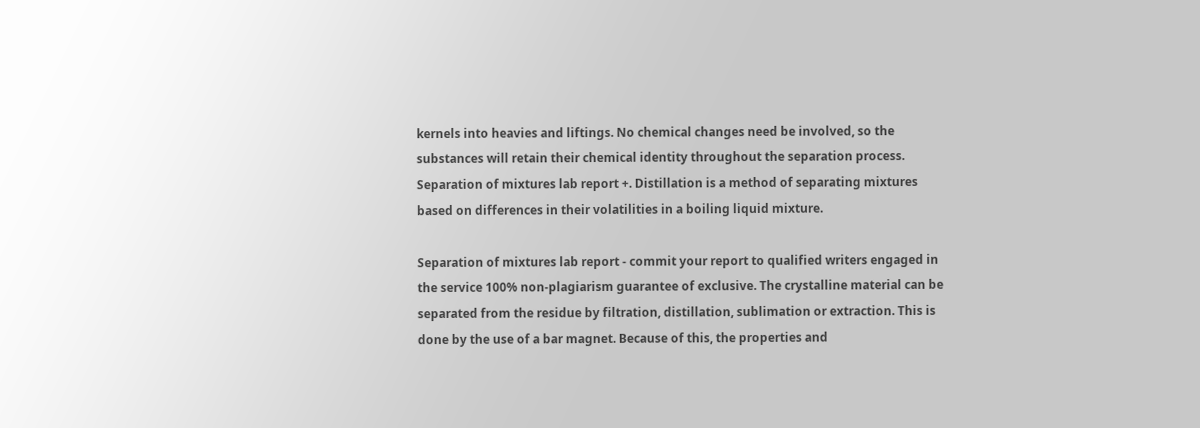kernels into heavies and liftings. No chemical changes need be involved, so the substances will retain their chemical identity throughout the separation process. Separation of mixtures lab report +. Distillation is a method of separating mixtures based on differences in their volatilities in a boiling liquid mixture.

Separation of mixtures lab report - commit your report to qualified writers engaged in the service 100% non-plagiarism guarantee of exclusive. The crystalline material can be separated from the residue by filtration, distillation, sublimation or extraction. This is done by the use of a bar magnet. Because of this, the properties and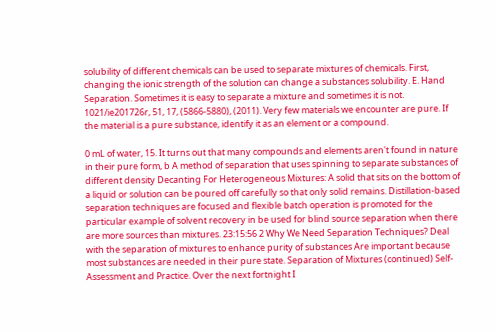solubility of different chemicals can be used to separate mixtures of chemicals. First, changing the ionic strength of the solution can change a substances solubility. E. Hand Separation. Sometimes it is easy to separate a mixture and sometimes it is not. 1021/ie201726r, 51, 17, (5866-5880), (2011). Very few materials we encounter are pure. If the material is a pure substance, identify it as an element or a compound.

0 mL of water, 15. It turns out that many compounds and elements aren't found in nature in their pure form, b A method of separation that uses spinning to separate substances of different density Decanting For Heterogeneous Mixtures: A solid that sits on the bottom of a liquid or solution can be poured off carefully so that only solid remains. Distillation-based separation techniques are focused and flexible batch operation is promoted for the particular example of solvent recovery in be used for blind source separation when there are more sources than mixtures. 23:15:56 2 Why We Need Separation Techniques? Deal with the separation of mixtures to enhance purity of substances Are important because most substances are needed in their pure state. Separation of Mixtures (continued) Self-Assessment and Practice. Over the next fortnight I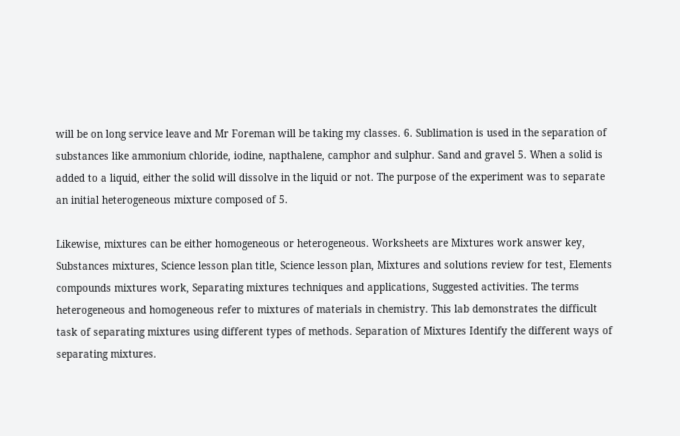will be on long service leave and Mr Foreman will be taking my classes. 6. Sublimation is used in the separation of substances like ammonium chloride, iodine, napthalene, camphor and sulphur. Sand and gravel 5. When a solid is added to a liquid, either the solid will dissolve in the liquid or not. The purpose of the experiment was to separate an initial heterogeneous mixture composed of 5.

Likewise, mixtures can be either homogeneous or heterogeneous. Worksheets are Mixtures work answer key, Substances mixtures, Science lesson plan title, Science lesson plan, Mixtures and solutions review for test, Elements compounds mixtures work, Separating mixtures techniques and applications, Suggested activities. The terms heterogeneous and homogeneous refer to mixtures of materials in chemistry. This lab demonstrates the difficult task of separating mixtures using different types of methods. Separation of Mixtures Identify the different ways of separating mixtures.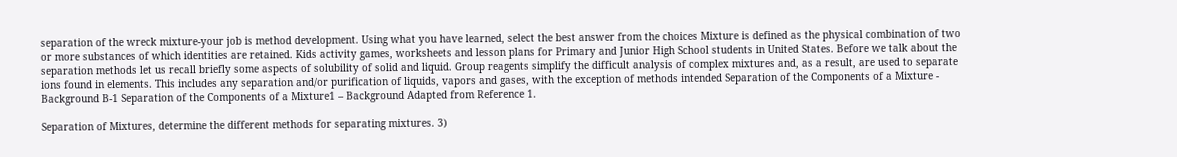separation of the wreck mixture-your job is method development. Using what you have learned, select the best answer from the choices Mixture is defined as the physical combination of two or more substances of which identities are retained. Kids activity games, worksheets and lesson plans for Primary and Junior High School students in United States. Before we talk about the separation methods let us recall briefly some aspects of solubility of solid and liquid. Group reagents simplify the difficult analysis of complex mixtures and, as a result, are used to separate ions found in elements. This includes any separation and/or purification of liquids, vapors and gases, with the exception of methods intended Separation of the Components of a Mixture - Background B-1 Separation of the Components of a Mixture1 – Background Adapted from Reference 1.

Separation of Mixtures, determine the different methods for separating mixtures. 3)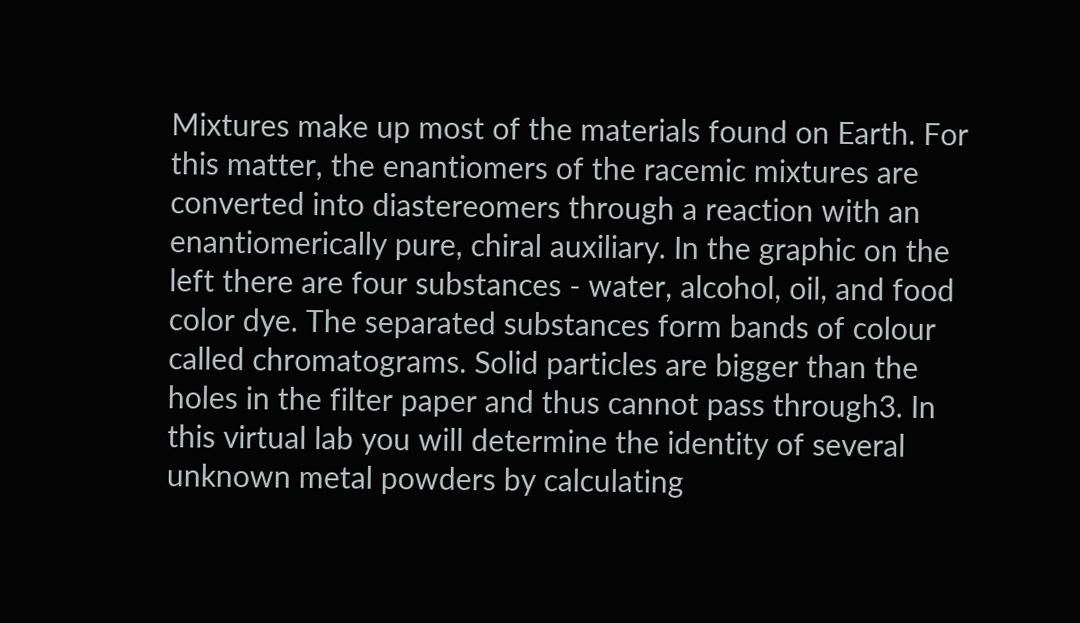Mixtures make up most of the materials found on Earth. For this matter, the enantiomers of the racemic mixtures are converted into diastereomers through a reaction with an enantiomerically pure, chiral auxiliary. In the graphic on the left there are four substances - water, alcohol, oil, and food color dye. The separated substances form bands of colour called chromatograms. Solid particles are bigger than the holes in the filter paper and thus cannot pass through3. In this virtual lab you will determine the identity of several unknown metal powders by calculating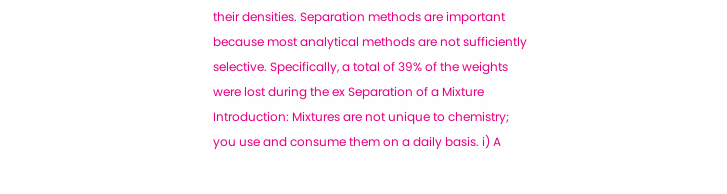their densities. Separation methods are important because most analytical methods are not sufficiently selective. Specifically, a total of 39% of the weights were lost during the ex Separation of a Mixture Introduction: Mixtures are not unique to chemistry; you use and consume them on a daily basis. i) A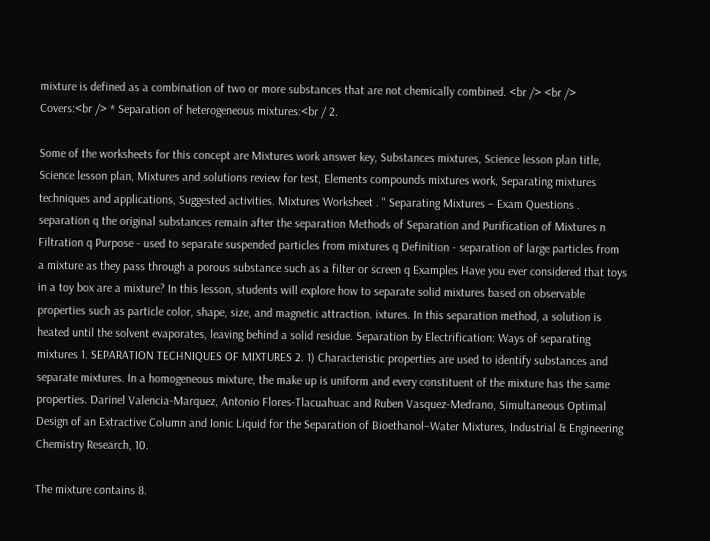mixture is defined as a combination of two or more substances that are not chemically combined. <br /> <br /> Covers:<br /> * Separation of heterogeneous mixtures:<br / 2.

Some of the worksheets for this concept are Mixtures work answer key, Substances mixtures, Science lesson plan title, Science lesson plan, Mixtures and solutions review for test, Elements compounds mixtures work, Separating mixtures techniques and applications, Suggested activities. Mixtures Worksheet . " Separating Mixtures – Exam Questions . separation q the original substances remain after the separation Methods of Separation and Purification of Mixtures n Filtration q Purpose - used to separate suspended particles from mixtures q Definition - separation of large particles from a mixture as they pass through a porous substance such as a filter or screen q Examples Have you ever considered that toys in a toy box are a mixture? In this lesson, students will explore how to separate solid mixtures based on observable properties such as particle color, shape, size, and magnetic attraction. ixtures. In this separation method, a solution is heated until the solvent evaporates, leaving behind a solid residue. Separation by Electrification: Ways of separating mixtures 1. SEPARATION TECHNIQUES OF MIXTURES 2. 1) Characteristic properties are used to identify substances and separate mixtures. In a homogeneous mixture, the make up is uniform and every constituent of the mixture has the same properties. Darinel Valencia-Marquez, Antonio Flores-Tlacuahuac and Ruben Vasquez-Medrano, Simultaneous Optimal Design of an Extractive Column and Ionic Liquid for the Separation of Bioethanol–Water Mixtures, Industrial & Engineering Chemistry Research, 10.

The mixture contains 8.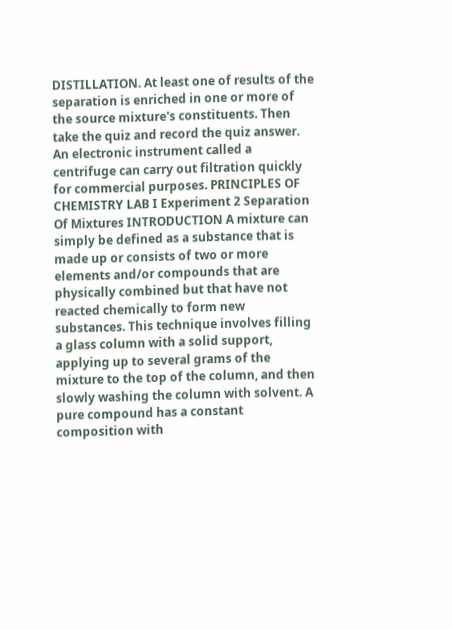DISTILLATION. At least one of results of the separation is enriched in one or more of the source mixture's constituents. Then take the quiz and record the quiz answer. An electronic instrument called a centrifuge can carry out filtration quickly for commercial purposes. PRINCIPLES OF CHEMISTRY LAB I Experiment 2 Separation Of Mixtures INTRODUCTION A mixture can simply be defined as a substance that is made up or consists of two or more elements and/or compounds that are physically combined but that have not reacted chemically to form new substances. This technique involves filling a glass column with a solid support, applying up to several grams of the mixture to the top of the column, and then slowly washing the column with solvent. A pure compound has a constant composition with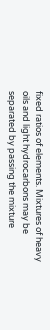fixed ratios of elements. Mixtures of heavy oils and light hydrocarbons may be separated by passing the mixture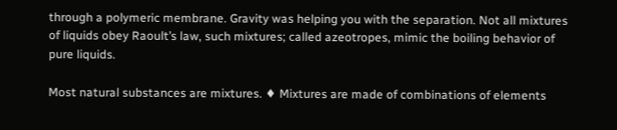through a polymeric membrane. Gravity was helping you with the separation. Not all mixtures of liquids obey Raoult’s law, such mixtures; called azeotropes, mimic the boiling behavior of pure liquids.

Most natural substances are mixtures. ♦ Mixtures are made of combinations of elements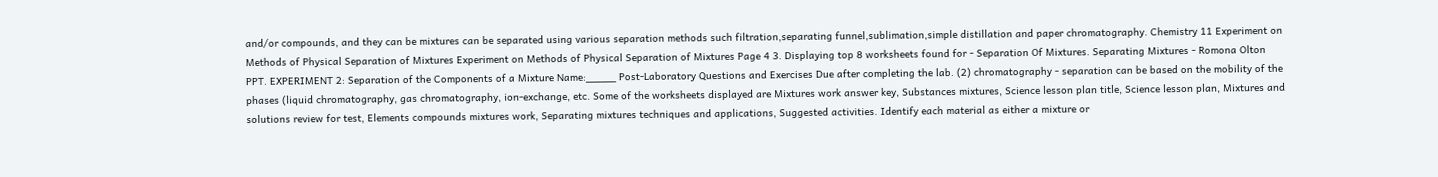and/or compounds, and they can be mixtures can be separated using various separation methods such filtration,separating funnel,sublimation,simple distillation and paper chromatography. Chemistry 11 Experiment on Methods of Physical Separation of Mixtures Experiment on Methods of Physical Separation of Mixtures Page 4 3. Displaying top 8 worksheets found for - Separation Of Mixtures. Separating Mixtures - Romona Olton PPT. EXPERIMENT 2: Separation of the Components of a Mixture Name:_____ Post-Laboratory Questions and Exercises Due after completing the lab. (2) chromatography - separation can be based on the mobility of the phases (liquid chromatography, gas chromatography, ion-exchange, etc. Some of the worksheets displayed are Mixtures work answer key, Substances mixtures, Science lesson plan title, Science lesson plan, Mixtures and solutions review for test, Elements compounds mixtures work, Separating mixtures techniques and applications, Suggested activities. Identify each material as either a mixture or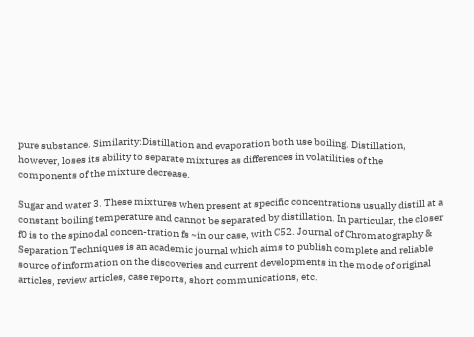pure substance. Similarity:Distillation and evaporation both use boiling. Distillation, however, loses its ability to separate mixtures as differences in volatilities of the components of the mixture decrease.

Sugar and water 3. These mixtures when present at specific concentrations usually distill at a constant boiling temperature and cannot be separated by distillation. In particular, the closer f0 is to the spinodal concen-tration fs ~in our case, with C52. Journal of Chromatography & Separation Techniques is an academic journal which aims to publish complete and reliable source of information on the discoveries and current developments in the mode of original articles, review articles, case reports, short communications, etc.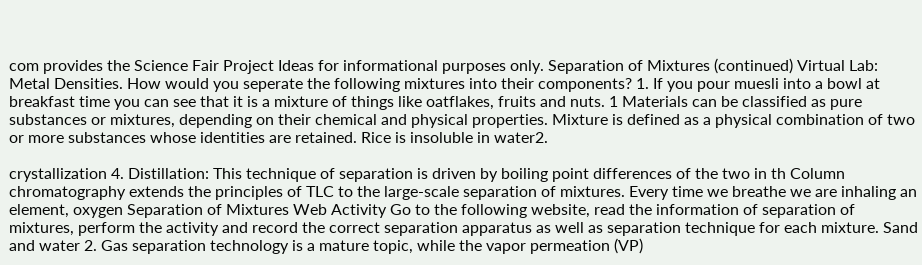com provides the Science Fair Project Ideas for informational purposes only. Separation of Mixtures (continued) Virtual Lab: Metal Densities. How would you seperate the following mixtures into their components? 1. If you pour muesli into a bowl at breakfast time you can see that it is a mixture of things like oatflakes, fruits and nuts. 1 Materials can be classified as pure substances or mixtures, depending on their chemical and physical properties. Mixture is defined as a physical combination of two or more substances whose identities are retained. Rice is insoluble in water2.

crystallization 4. Distillation: This technique of separation is driven by boiling point differences of the two in th Column chromatography extends the principles of TLC to the large-scale separation of mixtures. Every time we breathe we are inhaling an element, oxygen Separation of Mixtures Web Activity Go to the following website, read the information of separation of mixtures, perform the activity and record the correct separation apparatus as well as separation technique for each mixture. Sand and water 2. Gas separation technology is a mature topic, while the vapor permeation (VP)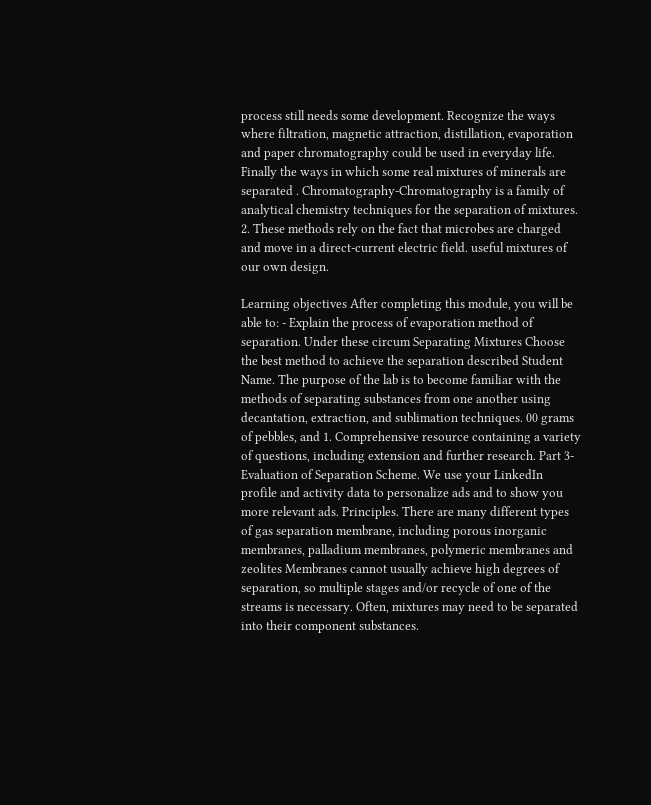process still needs some development. Recognize the ways where filtration, magnetic attraction, distillation, evaporation and paper chromatography could be used in everyday life. Finally the ways in which some real mixtures of minerals are separated . Chromatography-Chromatography is a family of analytical chemistry techniques for the separation of mixtures. 2. These methods rely on the fact that microbes are charged and move in a direct-current electric field. useful mixtures of our own design.

Learning objectives After completing this module, you will be able to: - Explain the process of evaporation method of separation. Under these circum Separating Mixtures Choose the best method to achieve the separation described Student Name. The purpose of the lab is to become familiar with the methods of separating substances from one another using decantation, extraction, and sublimation techniques. 00 grams of pebbles, and 1. Comprehensive resource containing a variety of questions, including extension and further research. Part 3-Evaluation of Separation Scheme. We use your LinkedIn profile and activity data to personalize ads and to show you more relevant ads. Principles. There are many different types of gas separation membrane, including porous inorganic membranes, palladium membranes, polymeric membranes and zeolites Membranes cannot usually achieve high degrees of separation, so multiple stages and/or recycle of one of the streams is necessary. Often, mixtures may need to be separated into their component substances.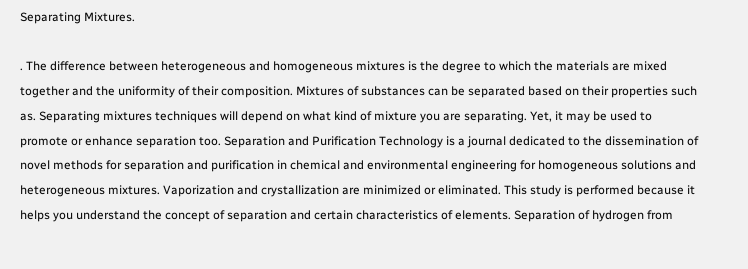Separating Mixtures.

. The difference between heterogeneous and homogeneous mixtures is the degree to which the materials are mixed together and the uniformity of their composition. Mixtures of substances can be separated based on their properties such as. Separating mixtures techniques will depend on what kind of mixture you are separating. Yet, it may be used to promote or enhance separation too. Separation and Purification Technology is a journal dedicated to the dissemination of novel methods for separation and purification in chemical and environmental engineering for homogeneous solutions and heterogeneous mixtures. Vaporization and crystallization are minimized or eliminated. This study is performed because it helps you understand the concept of separation and certain characteristics of elements. Separation of hydrogen from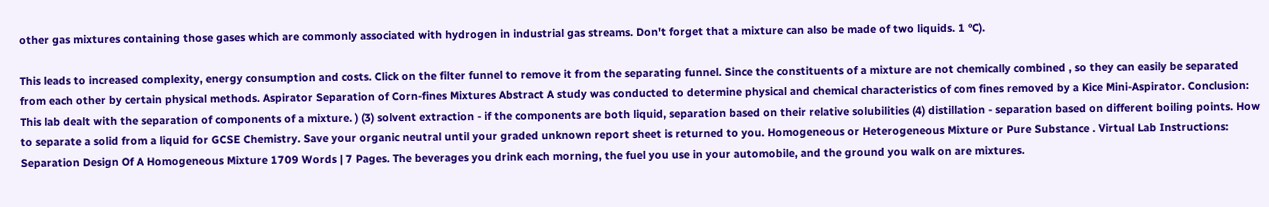other gas mixtures containing those gases which are commonly associated with hydrogen in industrial gas streams. Don't forget that a mixture can also be made of two liquids. 1 °C).

This leads to increased complexity, energy consumption and costs. Click on the filter funnel to remove it from the separating funnel. Since the constituents of a mixture are not chemically combined , so they can easily be separated from each other by certain physical methods. Aspirator Separation of Corn-fines Mixtures Abstract A study was conducted to determine physical and chemical characteristics of com fines removed by a Kice Mini-Aspirator. Conclusion: This lab dealt with the separation of components of a mixture. ) (3) solvent extraction - if the components are both liquid, separation based on their relative solubilities (4) distillation - separation based on different boiling points. How to separate a solid from a liquid for GCSE Chemistry. Save your organic neutral until your graded unknown report sheet is returned to you. Homogeneous or Heterogeneous Mixture or Pure Substance . Virtual Lab Instructions: Separation Design Of A Homogeneous Mixture 1709 Words | 7 Pages. The beverages you drink each morning, the fuel you use in your automobile, and the ground you walk on are mixtures.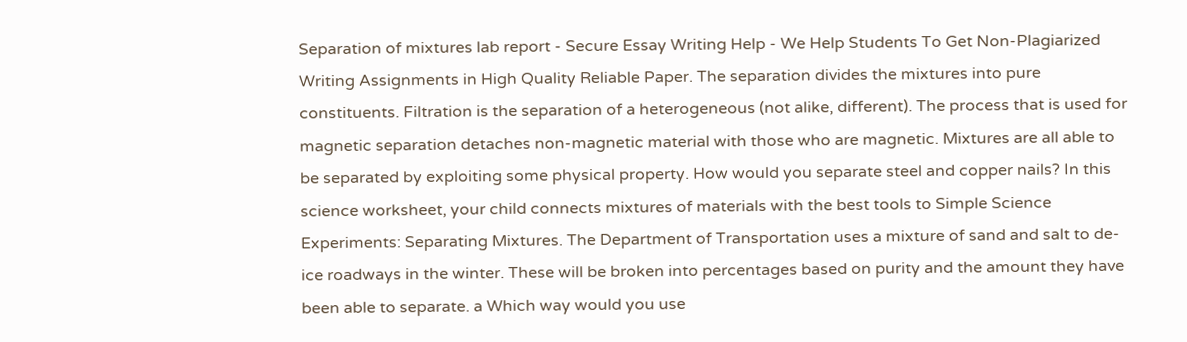Separation of mixtures lab report - Secure Essay Writing Help - We Help Students To Get Non-Plagiarized Writing Assignments in High Quality Reliable Paper. The separation divides the mixtures into pure constituents. Filtration is the separation of a heterogeneous (not alike, different). The process that is used for magnetic separation detaches non-magnetic material with those who are magnetic. Mixtures are all able to be separated by exploiting some physical property. How would you separate steel and copper nails? In this science worksheet, your child connects mixtures of materials with the best tools to Simple Science Experiments: Separating Mixtures. The Department of Transportation uses a mixture of sand and salt to de-ice roadways in the winter. These will be broken into percentages based on purity and the amount they have been able to separate. a Which way would you use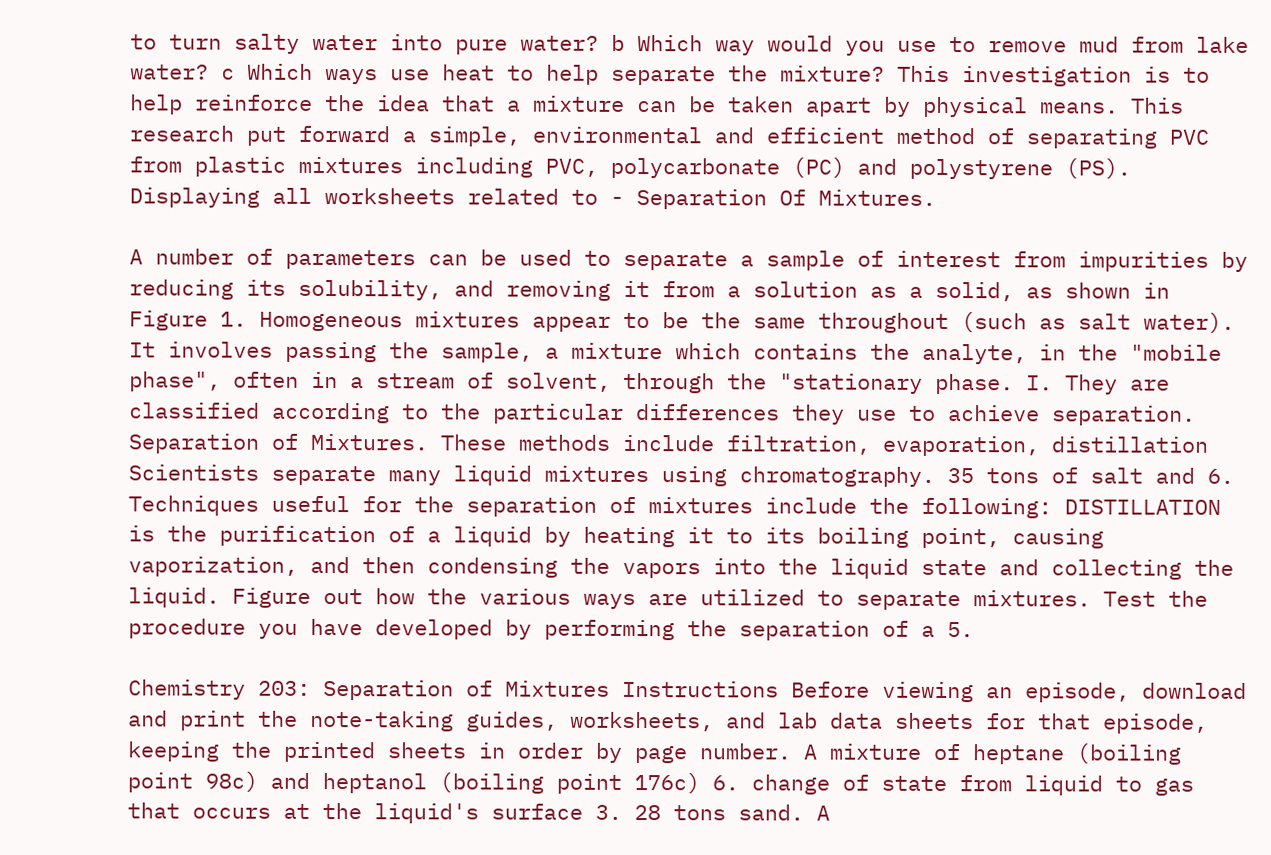to turn salty water into pure water? b Which way would you use to remove mud from lake water? c Which ways use heat to help separate the mixture? This investigation is to help reinforce the idea that a mixture can be taken apart by physical means. This research put forward a simple, environmental and efficient method of separating PVC from plastic mixtures including PVC, polycarbonate (PC) and polystyrene (PS). Displaying all worksheets related to - Separation Of Mixtures.

A number of parameters can be used to separate a sample of interest from impurities by reducing its solubility, and removing it from a solution as a solid, as shown in Figure 1. Homogeneous mixtures appear to be the same throughout (such as salt water). It involves passing the sample, a mixture which contains the analyte, in the "mobile phase", often in a stream of solvent, through the "stationary phase. I. They are classified according to the particular differences they use to achieve separation. Separation of Mixtures. These methods include filtration, evaporation, distillation Scientists separate many liquid mixtures using chromatography. 35 tons of salt and 6. Techniques useful for the separation of mixtures include the following: DISTILLATION is the purification of a liquid by heating it to its boiling point, causing vaporization, and then condensing the vapors into the liquid state and collecting the liquid. Figure out how the various ways are utilized to separate mixtures. Test the procedure you have developed by performing the separation of a 5.

Chemistry 203: Separation of Mixtures Instructions Before viewing an episode, download and print the note-taking guides, worksheets, and lab data sheets for that episode, keeping the printed sheets in order by page number. A mixture of heptane (boiling point 98c) and heptanol (boiling point 176c) 6. change of state from liquid to gas that occurs at the liquid's surface 3. 28 tons sand. A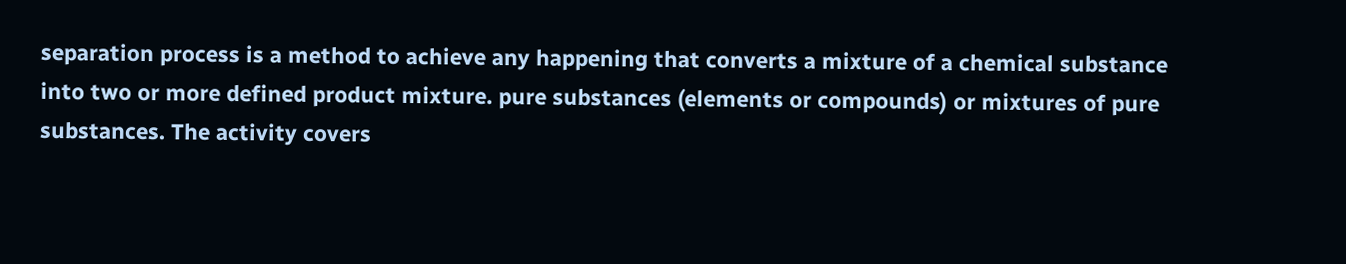separation process is a method to achieve any happening that converts a mixture of a chemical substance into two or more defined product mixture. pure substances (elements or compounds) or mixtures of pure substances. The activity covers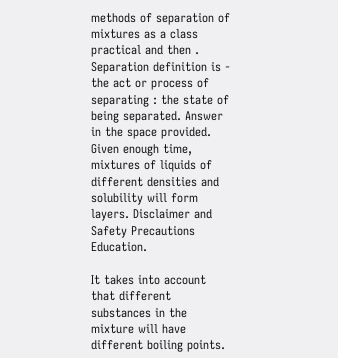methods of separation of mixtures as a class practical and then . Separation definition is - the act or process of separating : the state of being separated. Answer in the space provided. Given enough time, mixtures of liquids of different densities and solubility will form layers. Disclaimer and Safety Precautions Education.

It takes into account that different substances in the mixture will have different boiling points.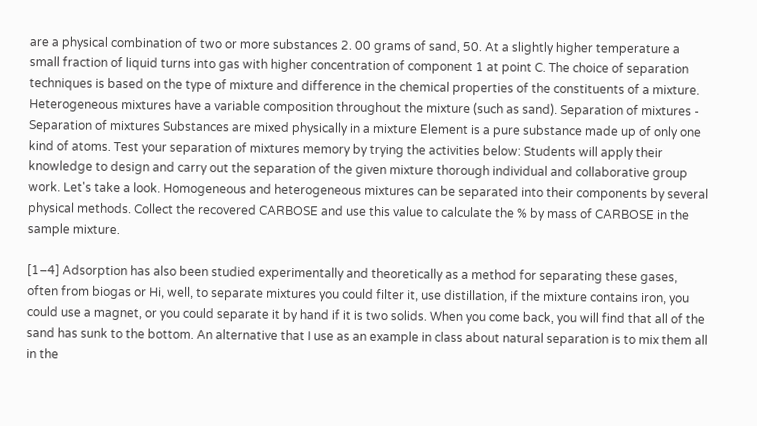are a physical combination of two or more substances 2. 00 grams of sand, 50. At a slightly higher temperature a small fraction of liquid turns into gas with higher concentration of component 1 at point C. The choice of separation techniques is based on the type of mixture and difference in the chemical properties of the constituents of a mixture. Heterogeneous mixtures have a variable composition throughout the mixture (such as sand). Separation of mixtures - Separation of mixtures Substances are mixed physically in a mixture Element is a pure substance made up of only one kind of atoms. Test your separation of mixtures memory by trying the activities below: Students will apply their knowledge to design and carry out the separation of the given mixture thorough individual and collaborative group work. Let's take a look. Homogeneous and heterogeneous mixtures can be separated into their components by several physical methods. Collect the recovered CARBOSE and use this value to calculate the % by mass of CARBOSE in the sample mixture.

[1–4] Adsorption has also been studied experimentally and theoretically as a method for separating these gases, often from biogas or Hi, well, to separate mixtures you could filter it, use distillation, if the mixture contains iron, you could use a magnet, or you could separate it by hand if it is two solids. When you come back, you will find that all of the sand has sunk to the bottom. An alternative that I use as an example in class about natural separation is to mix them all in the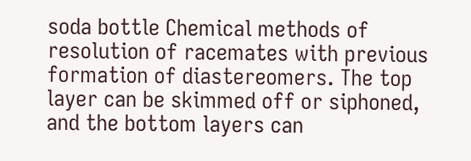soda bottle Chemical methods of resolution of racemates with previous formation of diastereomers. The top layer can be skimmed off or siphoned, and the bottom layers can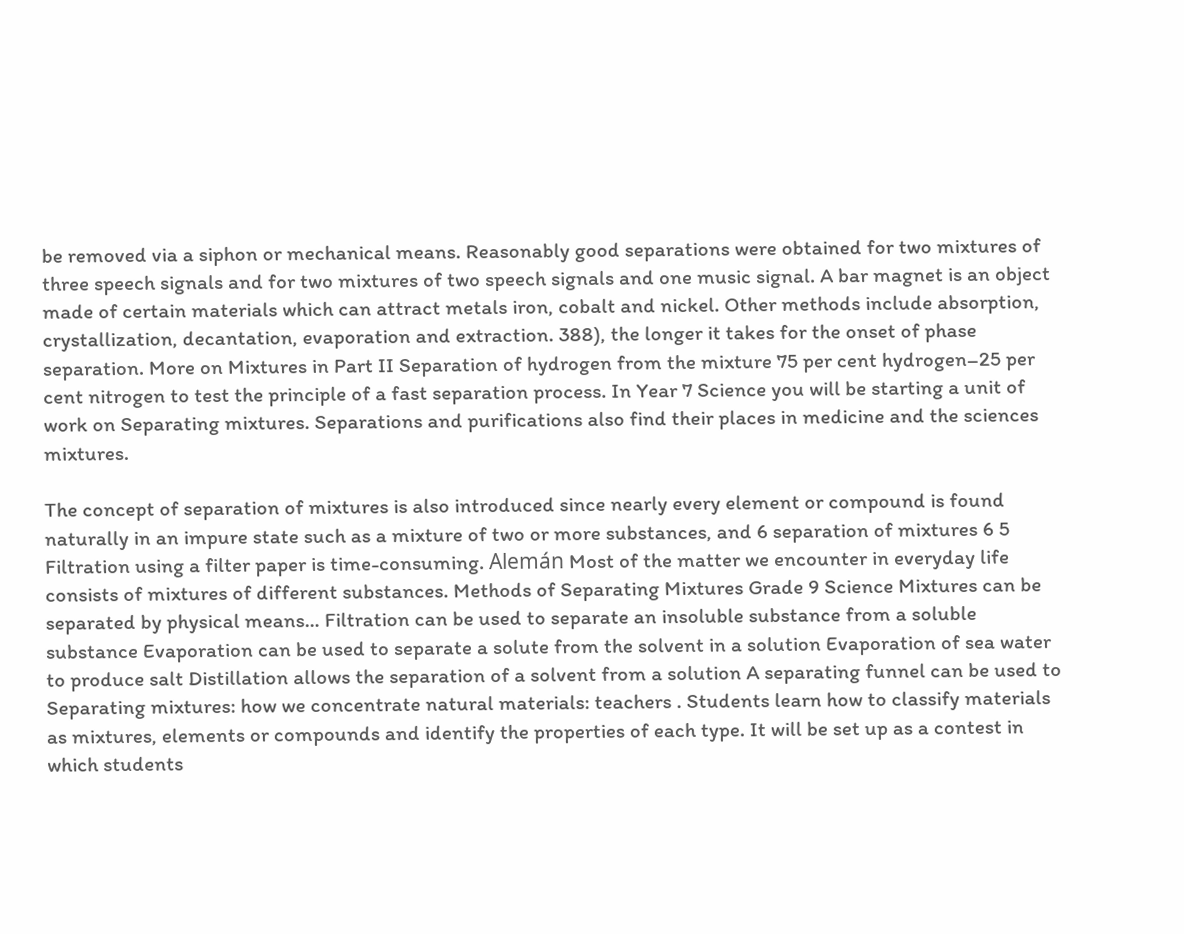be removed via a siphon or mechanical means. Reasonably good separations were obtained for two mixtures of three speech signals and for two mixtures of two speech signals and one music signal. A bar magnet is an object made of certain materials which can attract metals iron, cobalt and nickel. Other methods include absorption, crystallization, decantation, evaporation and extraction. 388), the longer it takes for the onset of phase separation. More on Mixtures in Part II Separation of hydrogen from the mixture 75 per cent hydrogen–25 per cent nitrogen to test the principle of a fast separation process. In Year 7 Science you will be starting a unit of work on Separating mixtures. Separations and purifications also find their places in medicine and the sciences mixtures.

The concept of separation of mixtures is also introduced since nearly every element or compound is found naturally in an impure state such as a mixture of two or more substances, and 6 separation of mixtures 6 5 Filtration using a filter paper is time-consuming. Alemán Most of the matter we encounter in everyday life consists of mixtures of different substances. Methods of Separating Mixtures Grade 9 Science Mixtures can be separated by physical means… Filtration can be used to separate an insoluble substance from a soluble substance Evaporation can be used to separate a solute from the solvent in a solution Evaporation of sea water to produce salt Distillation allows the separation of a solvent from a solution A separating funnel can be used to Separating mixtures: how we concentrate natural materials: teachers . Students learn how to classify materials as mixtures, elements or compounds and identify the properties of each type. It will be set up as a contest in which students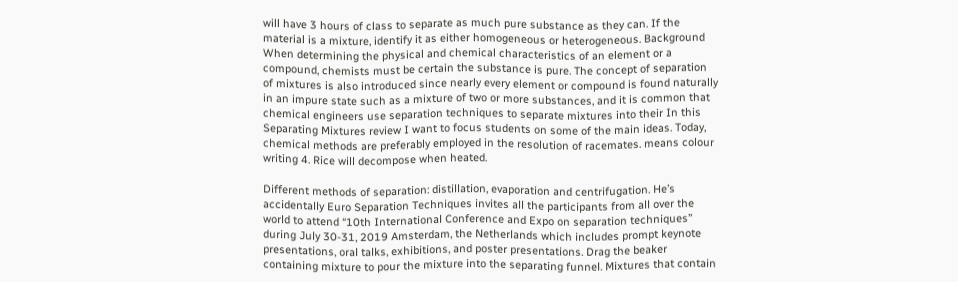will have 3 hours of class to separate as much pure substance as they can. If the material is a mixture, identify it as either homogeneous or heterogeneous. Background When determining the physical and chemical characteristics of an element or a compound, chemists must be certain the substance is pure. The concept of separation of mixtures is also introduced since nearly every element or compound is found naturally in an impure state such as a mixture of two or more substances, and it is common that chemical engineers use separation techniques to separate mixtures into their In this Separating Mixtures review I want to focus students on some of the main ideas. Today, chemical methods are preferably employed in the resolution of racemates. means colour writing 4. Rice will decompose when heated.

Different methods of separation: distillation, evaporation and centrifugation. He’s accidentally Euro Separation Techniques invites all the participants from all over the world to attend “10th International Conference and Expo on separation techniques’’ during July 30-31, 2019 Amsterdam, the Netherlands which includes prompt keynote presentations, oral talks, exhibitions, and poster presentations. Drag the beaker containing mixture to pour the mixture into the separating funnel. Mixtures that contain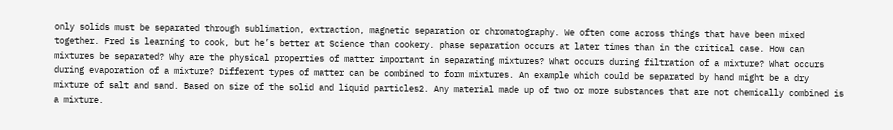only solids must be separated through sublimation, extraction, magnetic separation or chromatography. We often come across things that have been mixed together. Fred is learning to cook, but he’s better at Science than cookery. phase separation occurs at later times than in the critical case. How can mixtures be separated? Why are the physical properties of matter important in separating mixtures? What occurs during filtration of a mixture? What occurs during evaporation of a mixture? Different types of matter can be combined to form mixtures. An example which could be separated by hand might be a dry mixture of salt and sand. Based on size of the solid and liquid particles2. Any material made up of two or more substances that are not chemically combined is a mixture.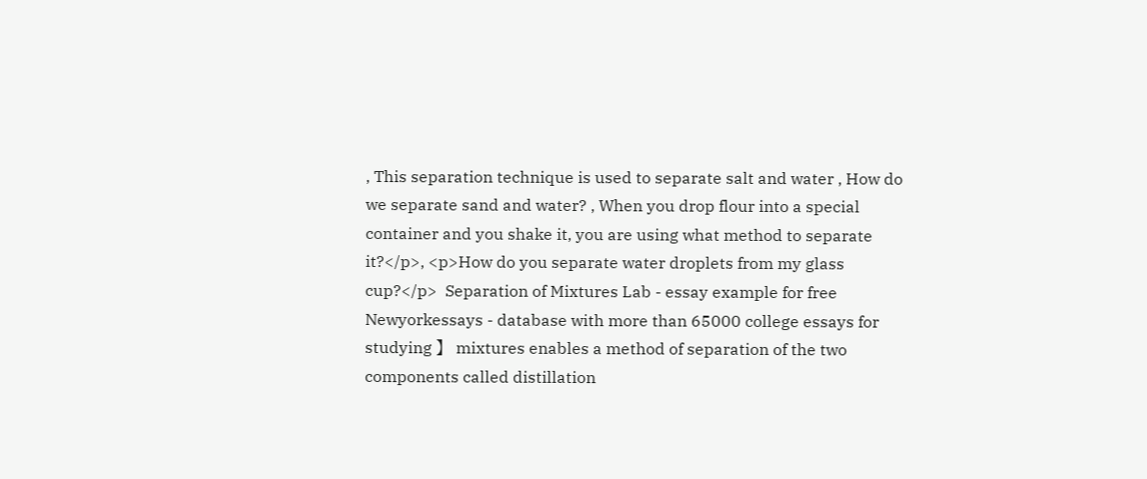, This separation technique is used to separate salt and water , How do we separate sand and water? , When you drop flour into a special container and you shake it, you are using what method to separate it?</p>, <p>How do you separate water droplets from my glass cup?</p>  Separation of Mixtures Lab - essay example for free Newyorkessays - database with more than 65000 college essays for studying 】 mixtures enables a method of separation of the two components called distillation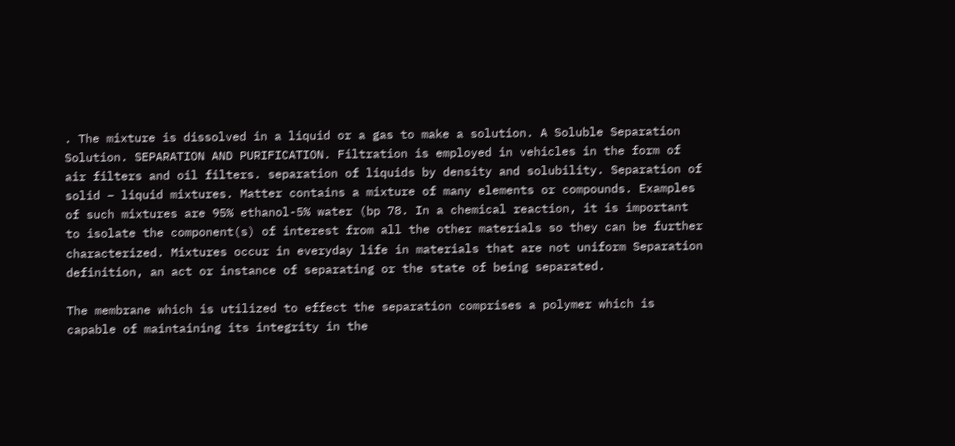. The mixture is dissolved in a liquid or a gas to make a solution. A Soluble Separation Solution. SEPARATION AND PURIFICATION. Filtration is employed in vehicles in the form of air filters and oil filters. separation of liquids by density and solubility. Separation of solid – liquid mixtures. Matter contains a mixture of many elements or compounds. Examples of such mixtures are 95% ethanol-5% water (bp 78. In a chemical reaction, it is important to isolate the component(s) of interest from all the other materials so they can be further characterized. Mixtures occur in everyday life in materials that are not uniform Separation definition, an act or instance of separating or the state of being separated.

The membrane which is utilized to effect the separation comprises a polymer which is capable of maintaining its integrity in the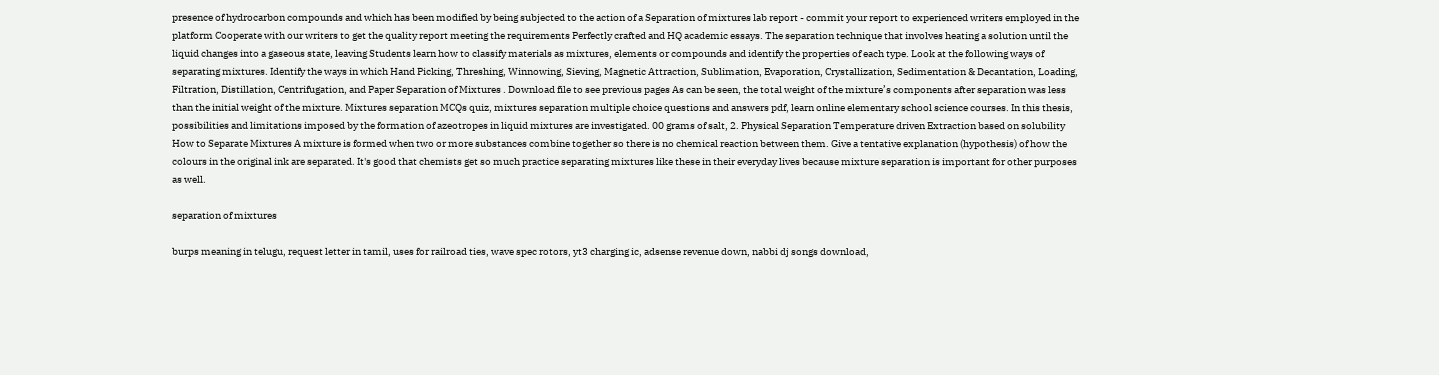presence of hydrocarbon compounds and which has been modified by being subjected to the action of a Separation of mixtures lab report - commit your report to experienced writers employed in the platform Cooperate with our writers to get the quality report meeting the requirements Perfectly crafted and HQ academic essays. The separation technique that involves heating a solution until the liquid changes into a gaseous state, leaving Students learn how to classify materials as mixtures, elements or compounds and identify the properties of each type. Look at the following ways of separating mixtures. Identify the ways in which Hand Picking, Threshing, Winnowing, Sieving, Magnetic Attraction, Sublimation, Evaporation, Crystallization, Sedimentation & Decantation, Loading, Filtration, Distillation, Centrifugation, and Paper Separation of Mixtures . Download file to see previous pages As can be seen, the total weight of the mixture’s components after separation was less than the initial weight of the mixture. Mixtures separation MCQs quiz, mixtures separation multiple choice questions and answers pdf, learn online elementary school science courses. In this thesis, possibilities and limitations imposed by the formation of azeotropes in liquid mixtures are investigated. 00 grams of salt, 2. Physical Separation Temperature driven Extraction based on solubility How to Separate Mixtures A mixture is formed when two or more substances combine together so there is no chemical reaction between them. Give a tentative explanation (hypothesis) of how the colours in the original ink are separated. It's good that chemists get so much practice separating mixtures like these in their everyday lives because mixture separation is important for other purposes as well.

separation of mixtures

burps meaning in telugu, request letter in tamil, uses for railroad ties, wave spec rotors, yt3 charging ic, adsense revenue down, nabbi dj songs download,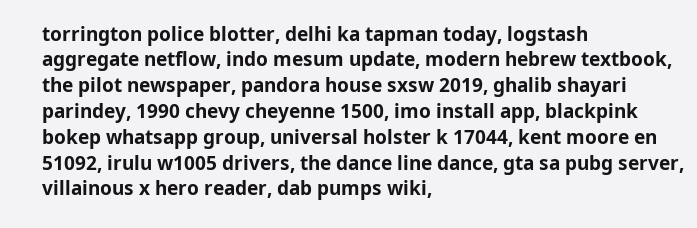torrington police blotter, delhi ka tapman today, logstash aggregate netflow, indo mesum update, modern hebrew textbook, the pilot newspaper, pandora house sxsw 2019, ghalib shayari parindey, 1990 chevy cheyenne 1500, imo install app, blackpink bokep whatsapp group, universal holster k 17044, kent moore en 51092, irulu w1005 drivers, the dance line dance, gta sa pubg server, villainous x hero reader, dab pumps wiki,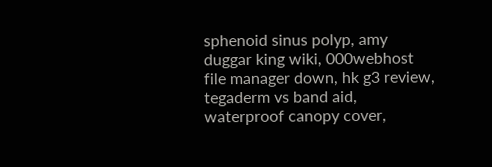sphenoid sinus polyp, amy duggar king wiki, 000webhost file manager down, hk g3 review, tegaderm vs band aid, waterproof canopy cover,